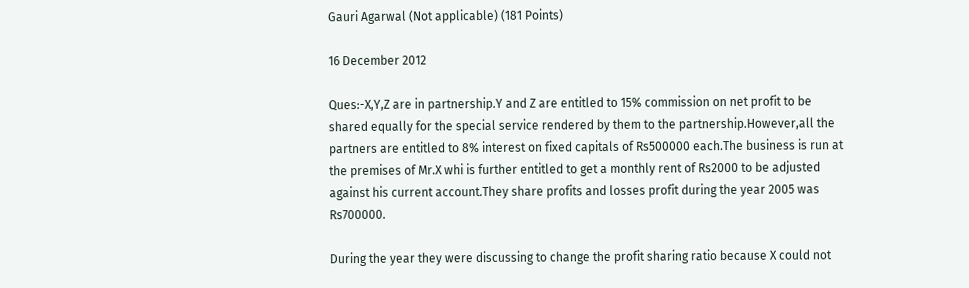Gauri Agarwal (Not applicable) (181 Points)

16 December 2012

Ques:-X,Y,Z are in partnership.Y and Z are entitled to 15% commission on net profit to be shared equally for the special service rendered by them to the partnership.However,all the partners are entitled to 8% interest on fixed capitals of Rs500000 each.The business is run at the premises of Mr.X whi is further entitled to get a monthly rent of Rs2000 to be adjusted against his current account.They share profits and losses profit during the year 2005 was Rs700000.

During the year they were discussing to change the profit sharing ratio because X could not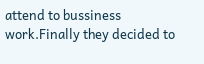attend to bussiness work.Finally they decided to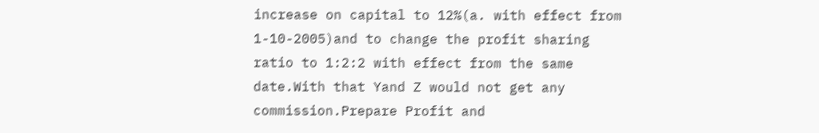increase on capital to 12%(a. with effect from 1-10-2005)and to change the profit sharing ratio to 1:2:2 with effect from the same date.With that Yand Z would not get any commission.Prepare Profit and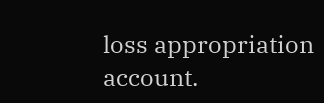loss appropriation account.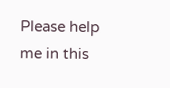Please help me in this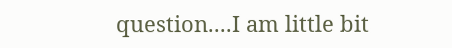question....I am little bit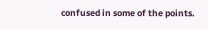confused in some of the points.